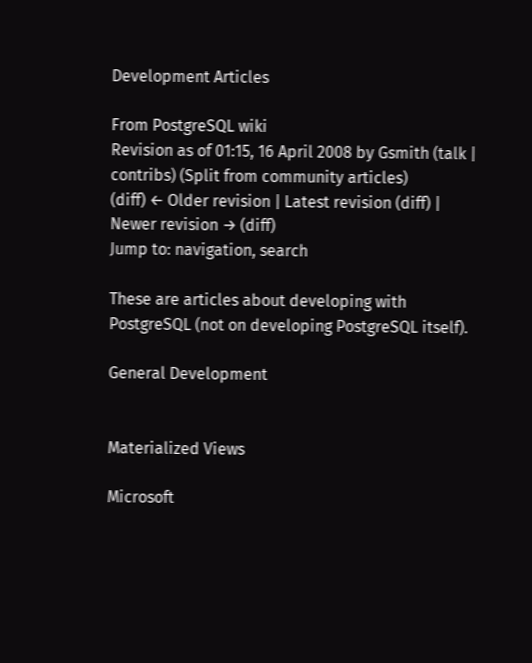Development Articles

From PostgreSQL wiki
Revision as of 01:15, 16 April 2008 by Gsmith (talk | contribs) (Split from community articles)
(diff) ← Older revision | Latest revision (diff) | Newer revision → (diff)
Jump to: navigation, search

These are articles about developing with PostgreSQL (not on developing PostgreSQL itself).

General Development


Materialized Views

Microsoft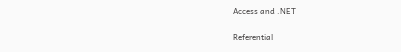Access and .NET


Referential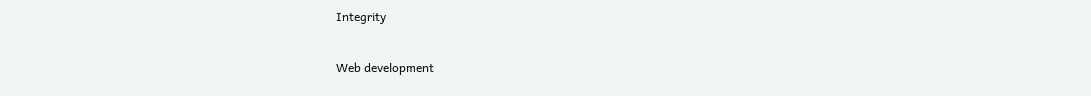Integrity

Web development